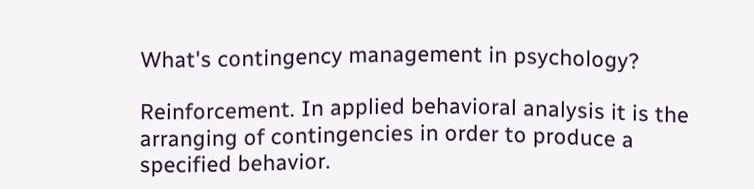What's contingency management in psychology?

Reinforcement. In applied behavioral analysis it is the arranging of contingencies in order to produce a specified behavior.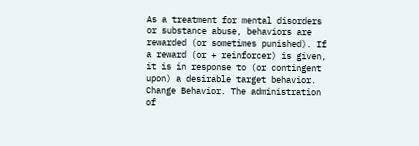As a treatment for mental disorders or substance abuse, behaviors are rewarded (or sometimes punished). If a reward (or + reinforcer) is given, it is in response to (or contingent upon) a desirable target behavior.
Change Behavior. The administration of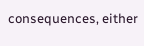consequences, either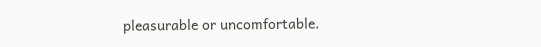pleasurable or uncomfortable.